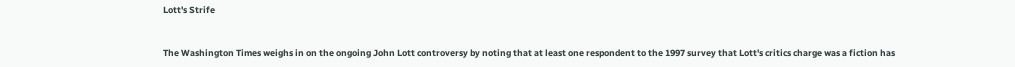Lott's Strife


The Washington Times weighs in on the ongoing John Lott controversy by noting that at least one respondent to the 1997 survey that Lott's critics charge was a fiction has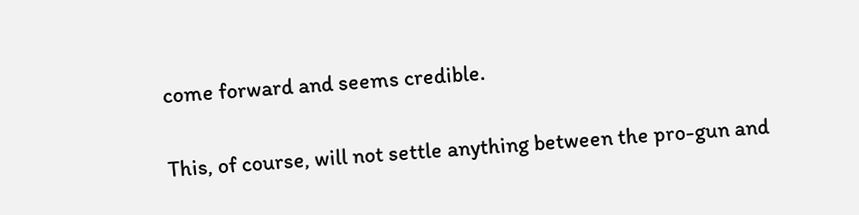come forward and seems credible.

This, of course, will not settle anything between the pro-gun and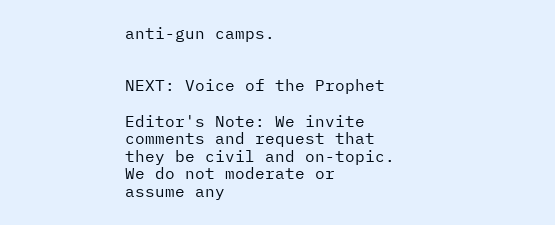anti-gun camps.


NEXT: Voice of the Prophet

Editor's Note: We invite comments and request that they be civil and on-topic. We do not moderate or assume any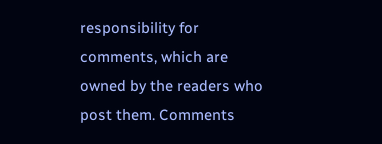responsibility for comments, which are owned by the readers who post them. Comments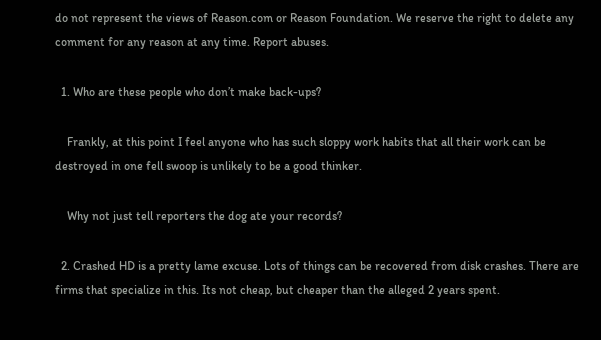do not represent the views of Reason.com or Reason Foundation. We reserve the right to delete any comment for any reason at any time. Report abuses.

  1. Who are these people who don’t make back-ups?

    Frankly, at this point I feel anyone who has such sloppy work habits that all their work can be destroyed in one fell swoop is unlikely to be a good thinker.

    Why not just tell reporters the dog ate your records?

  2. Crashed HD is a pretty lame excuse. Lots of things can be recovered from disk crashes. There are firms that specialize in this. Its not cheap, but cheaper than the alleged 2 years spent.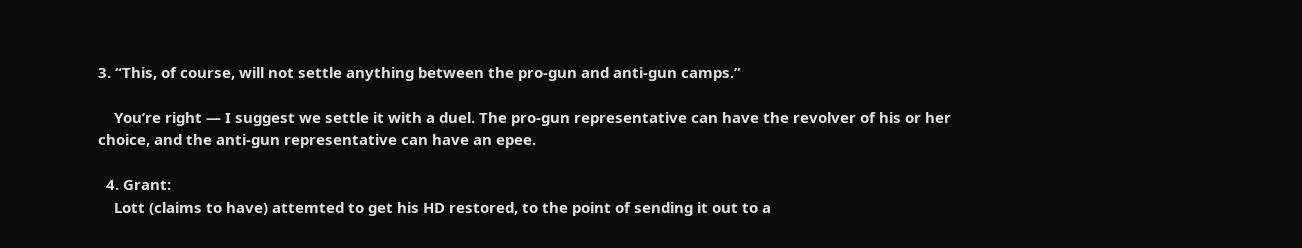3. “This, of course, will not settle anything between the pro-gun and anti-gun camps.”

    You’re right — I suggest we settle it with a duel. The pro-gun representative can have the revolver of his or her choice, and the anti-gun representative can have an epee.

  4. Grant:
    Lott (claims to have) attemted to get his HD restored, to the point of sending it out to a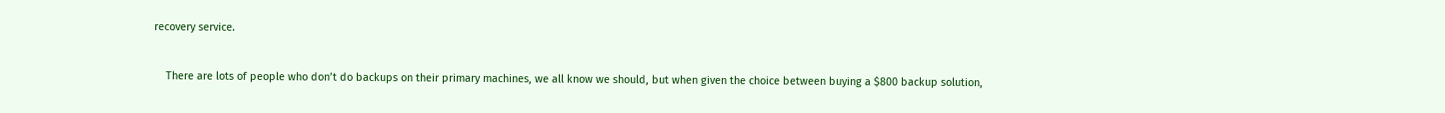recovery service.

    There are lots of people who don’t do backups on their primary machines, we all know we should, but when given the choice between buying a $800 backup solution,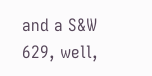and a S&W 629, well,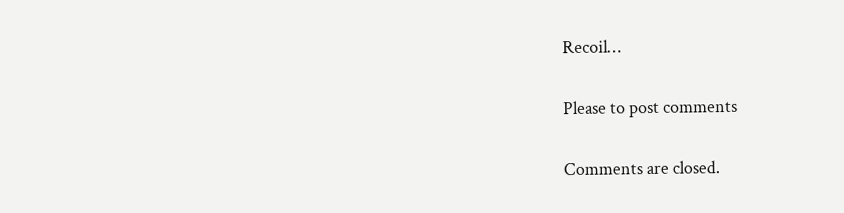Recoil…

Please to post comments

Comments are closed.